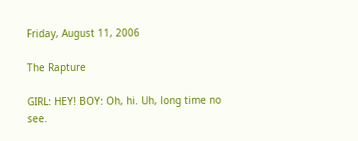Friday, August 11, 2006

The Rapture

GIRL: HEY! BOY: Oh, hi. Uh, long time no see.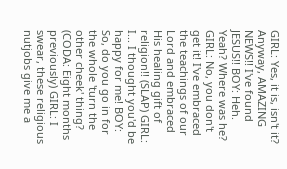GIRL: Yes, it is, isn't it? Anyway, AMAZING NEWS!! I've found JESUS!! BOY: Heh. Yeah? Where was he? GIRL: No, you don't get it! I've embraced the teachings of our Lord and embraced His healing gift of religion!! (SLAP) GIRL: I... I thought you'd be happy for me! BOY: So, do you go in for the whole 'turn the other cheek' thing? (CODA: Eight months previously) GIRL: I swear, these religious nutjobs give me a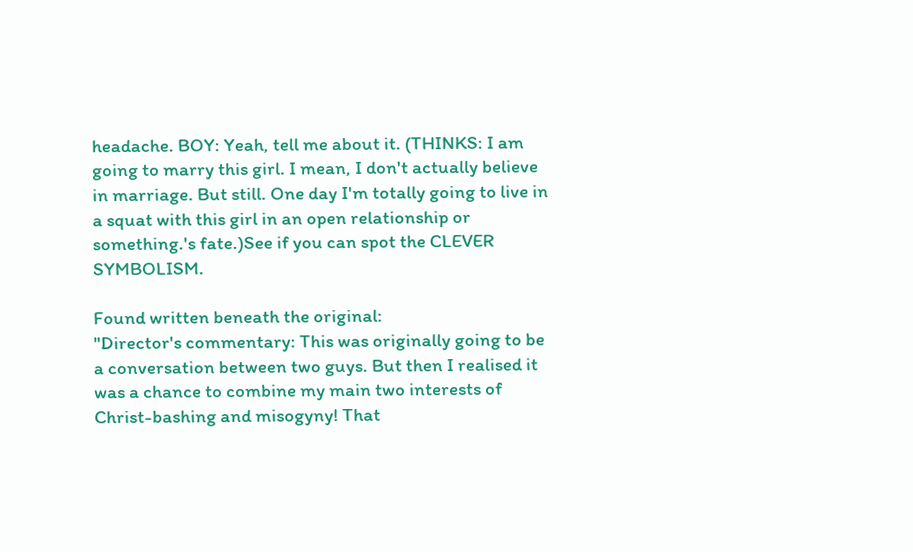headache. BOY: Yeah, tell me about it. (THINKS: I am going to marry this girl. I mean, I don't actually believe in marriage. But still. One day I'm totally going to live in a squat with this girl in an open relationship or something.'s fate.)See if you can spot the CLEVER SYMBOLISM.

Found written beneath the original:
"Director's commentary: This was originally going to be a conversation between two guys. But then I realised it was a chance to combine my main two interests of Christ-bashing and misogyny! That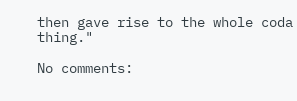then gave rise to the whole coda thing."

No comments: